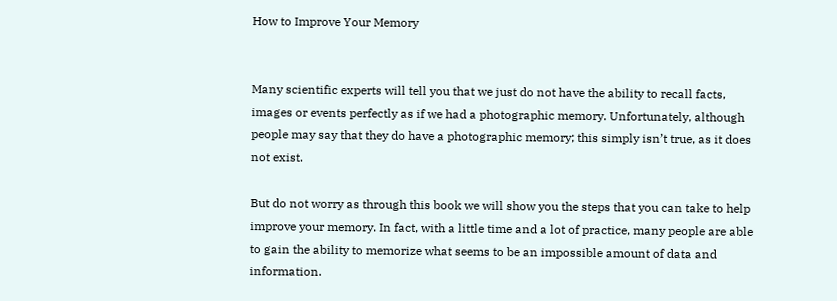How to Improve Your Memory


Many scientific experts will tell you that we just do not have the ability to recall facts, images or events perfectly as if we had a photographic memory. Unfortunately, although people may say that they do have a photographic memory; this simply isn’t true, as it does not exist.

But do not worry as through this book we will show you the steps that you can take to help improve your memory. In fact, with a little time and a lot of practice, many people are able to gain the ability to memorize what seems to be an impossible amount of data and information.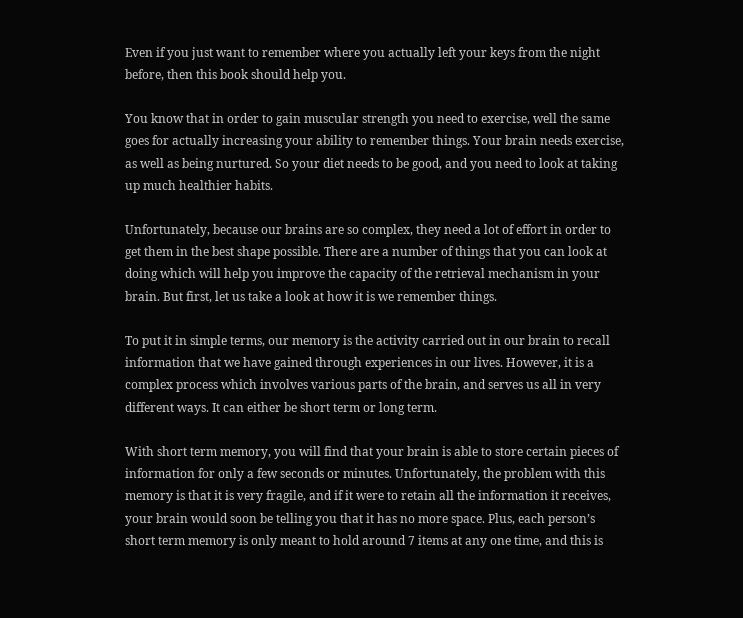Even if you just want to remember where you actually left your keys from the night before, then this book should help you.

You know that in order to gain muscular strength you need to exercise, well the same goes for actually increasing your ability to remember things. Your brain needs exercise, as well as being nurtured. So your diet needs to be good, and you need to look at taking up much healthier habits.

Unfortunately, because our brains are so complex, they need a lot of effort in order to get them in the best shape possible. There are a number of things that you can look at doing which will help you improve the capacity of the retrieval mechanism in your brain. But first, let us take a look at how it is we remember things.

To put it in simple terms, our memory is the activity carried out in our brain to recall information that we have gained through experiences in our lives. However, it is a complex process which involves various parts of the brain, and serves us all in very different ways. It can either be short term or long term.

With short term memory, you will find that your brain is able to store certain pieces of information for only a few seconds or minutes. Unfortunately, the problem with this memory is that it is very fragile, and if it were to retain all the information it receives, your brain would soon be telling you that it has no more space. Plus, each person’s short term memory is only meant to hold around 7 items at any one time, and this is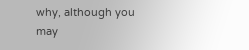why, although you may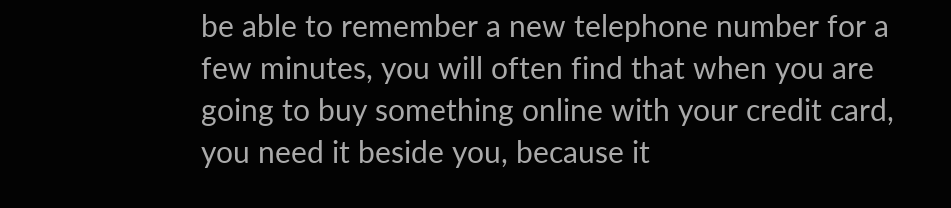be able to remember a new telephone number for a few minutes, you will often find that when you are going to buy something online with your credit card, you need it beside you, because it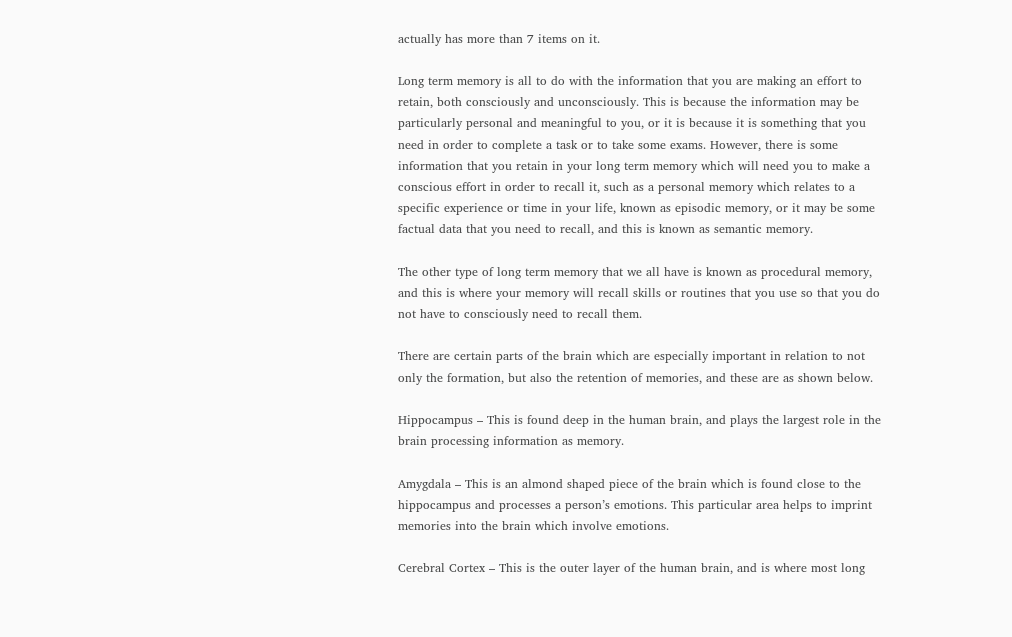actually has more than 7 items on it.

Long term memory is all to do with the information that you are making an effort to retain, both consciously and unconsciously. This is because the information may be particularly personal and meaningful to you, or it is because it is something that you need in order to complete a task or to take some exams. However, there is some information that you retain in your long term memory which will need you to make a conscious effort in order to recall it, such as a personal memory which relates to a specific experience or time in your life, known as episodic memory, or it may be some factual data that you need to recall, and this is known as semantic memory.

The other type of long term memory that we all have is known as procedural memory, and this is where your memory will recall skills or routines that you use so that you do not have to consciously need to recall them.

There are certain parts of the brain which are especially important in relation to not only the formation, but also the retention of memories, and these are as shown below.

Hippocampus – This is found deep in the human brain, and plays the largest role in the brain processing information as memory.

Amygdala – This is an almond shaped piece of the brain which is found close to the hippocampus and processes a person’s emotions. This particular area helps to imprint memories into the brain which involve emotions.

Cerebral Cortex – This is the outer layer of the human brain, and is where most long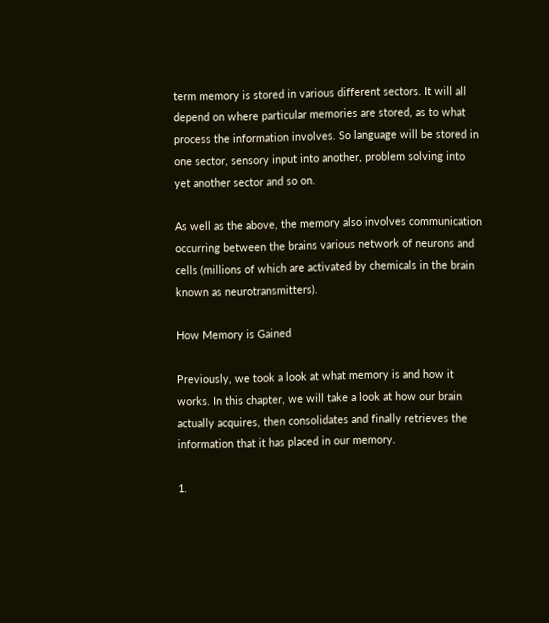term memory is stored in various different sectors. It will all depend on where particular memories are stored, as to what process the information involves. So language will be stored in one sector, sensory input into another, problem solving into yet another sector and so on.

As well as the above, the memory also involves communication occurring between the brains various network of neurons and cells (millions of which are activated by chemicals in the brain known as neurotransmitters).

How Memory is Gained

Previously, we took a look at what memory is and how it works. In this chapter, we will take a look at how our brain actually acquires, then consolidates and finally retrieves the information that it has placed in our memory.

1.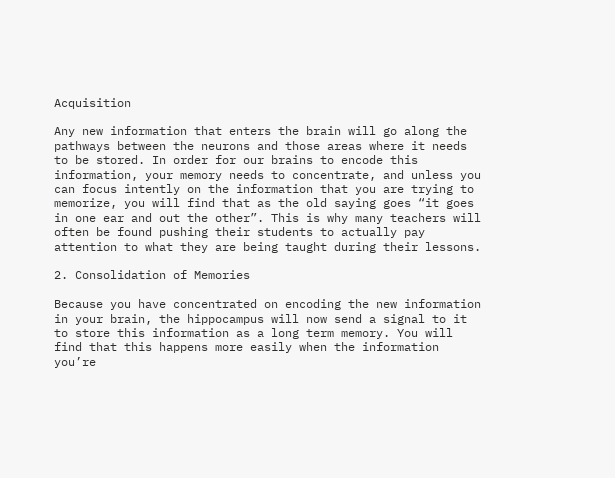Acquisition

Any new information that enters the brain will go along the pathways between the neurons and those areas where it needs to be stored. In order for our brains to encode this information, your memory needs to concentrate, and unless you can focus intently on the information that you are trying to memorize, you will find that as the old saying goes “it goes in one ear and out the other”. This is why many teachers will often be found pushing their students to actually pay attention to what they are being taught during their lessons.

2. Consolidation of Memories

Because you have concentrated on encoding the new information in your brain, the hippocampus will now send a signal to it to store this information as a long term memory. You will find that this happens more easily when the information you’re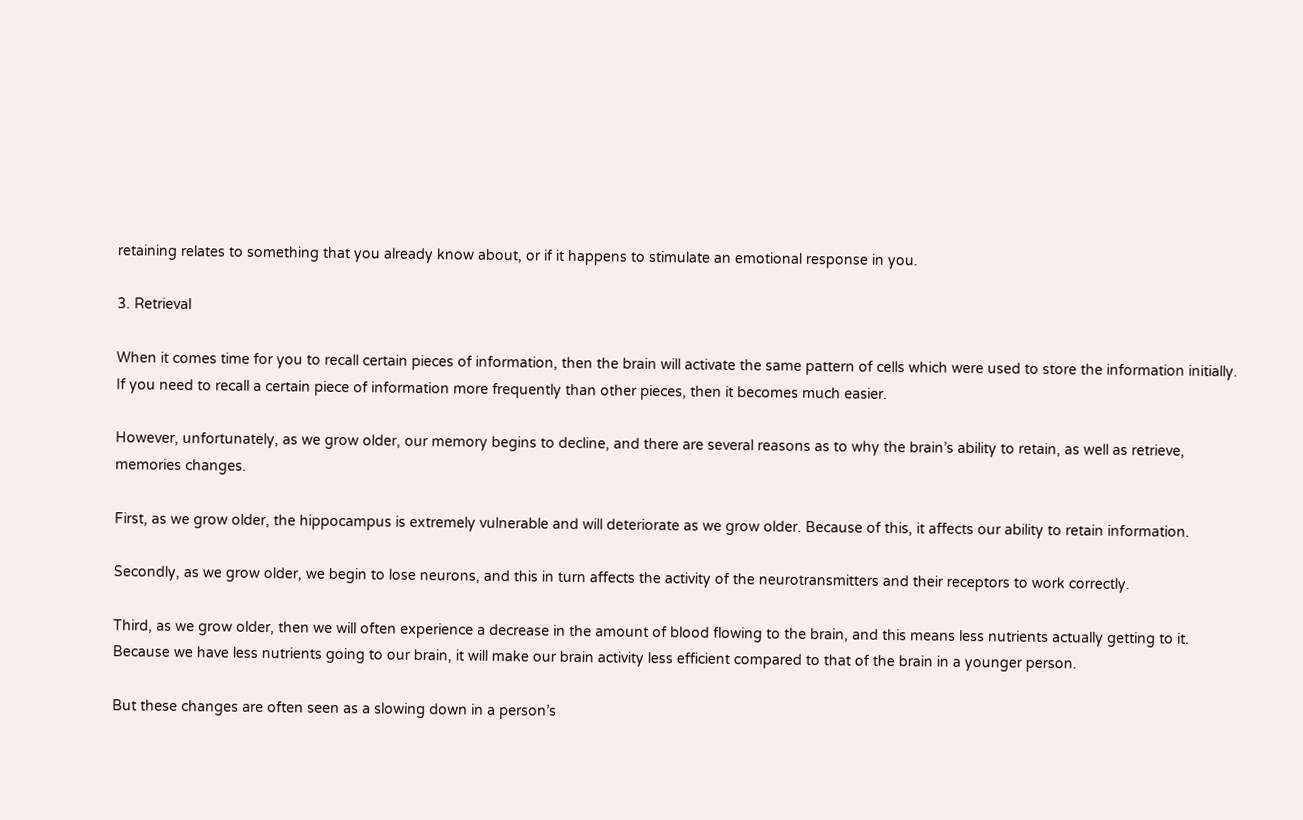retaining relates to something that you already know about, or if it happens to stimulate an emotional response in you.

3. Retrieval

When it comes time for you to recall certain pieces of information, then the brain will activate the same pattern of cells which were used to store the information initially. If you need to recall a certain piece of information more frequently than other pieces, then it becomes much easier.

However, unfortunately, as we grow older, our memory begins to decline, and there are several reasons as to why the brain’s ability to retain, as well as retrieve, memories changes.

First, as we grow older, the hippocampus is extremely vulnerable and will deteriorate as we grow older. Because of this, it affects our ability to retain information.

Secondly, as we grow older, we begin to lose neurons, and this in turn affects the activity of the neurotransmitters and their receptors to work correctly.

Third, as we grow older, then we will often experience a decrease in the amount of blood flowing to the brain, and this means less nutrients actually getting to it. Because we have less nutrients going to our brain, it will make our brain activity less efficient compared to that of the brain in a younger person.

But these changes are often seen as a slowing down in a person’s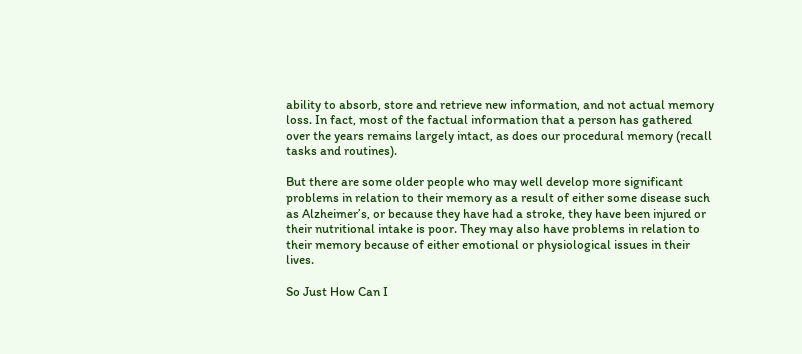ability to absorb, store and retrieve new information, and not actual memory loss. In fact, most of the factual information that a person has gathered over the years remains largely intact, as does our procedural memory (recall tasks and routines).

But there are some older people who may well develop more significant problems in relation to their memory as a result of either some disease such as Alzheimer’s, or because they have had a stroke, they have been injured or their nutritional intake is poor. They may also have problems in relation to their memory because of either emotional or physiological issues in their lives.

So Just How Can I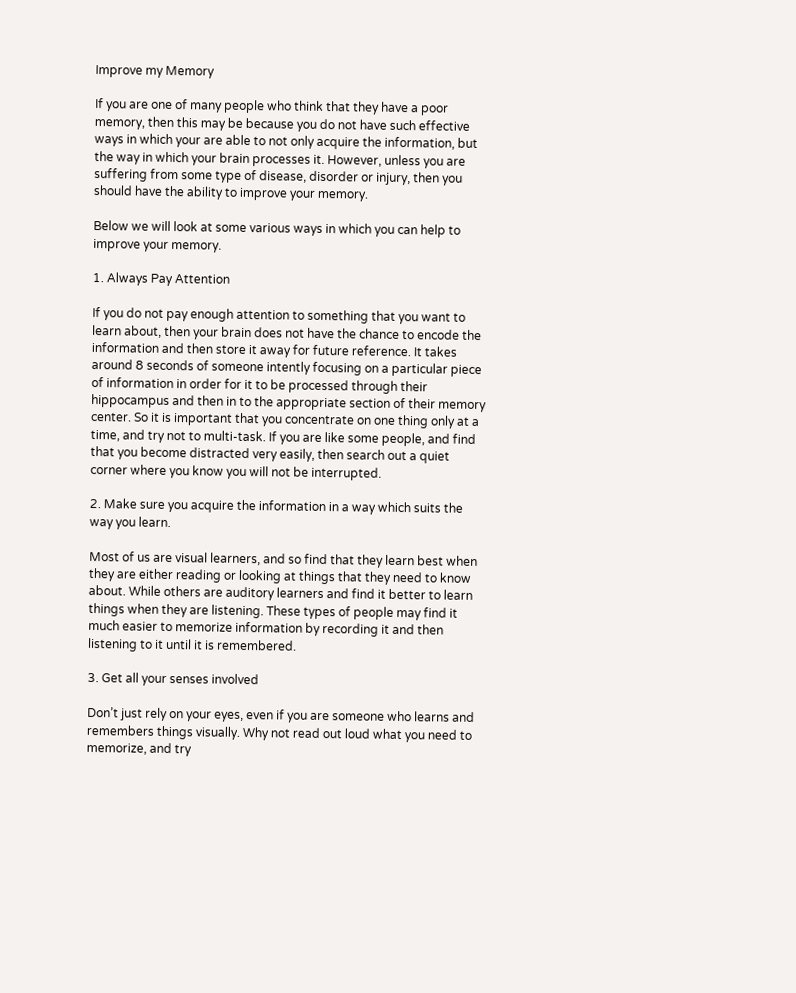Improve my Memory

If you are one of many people who think that they have a poor memory, then this may be because you do not have such effective ways in which your are able to not only acquire the information, but the way in which your brain processes it. However, unless you are suffering from some type of disease, disorder or injury, then you should have the ability to improve your memory.

Below we will look at some various ways in which you can help to improve your memory.

1. Always Pay Attention

If you do not pay enough attention to something that you want to learn about, then your brain does not have the chance to encode the information and then store it away for future reference. It takes around 8 seconds of someone intently focusing on a particular piece of information in order for it to be processed through their hippocampus and then in to the appropriate section of their memory center. So it is important that you concentrate on one thing only at a time, and try not to multi-task. If you are like some people, and find that you become distracted very easily, then search out a quiet corner where you know you will not be interrupted.

2. Make sure you acquire the information in a way which suits the way you learn.

Most of us are visual learners, and so find that they learn best when they are either reading or looking at things that they need to know about. While others are auditory learners and find it better to learn things when they are listening. These types of people may find it much easier to memorize information by recording it and then listening to it until it is remembered.

3. Get all your senses involved

Don’t just rely on your eyes, even if you are someone who learns and remembers things visually. Why not read out loud what you need to memorize, and try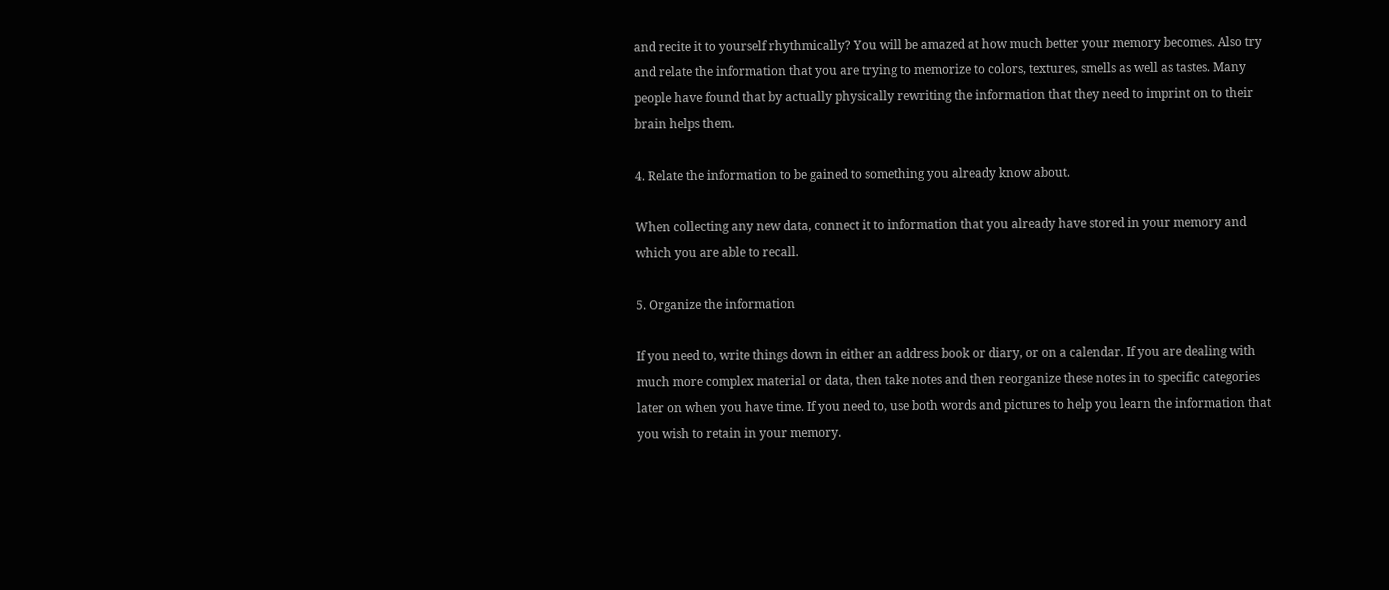and recite it to yourself rhythmically? You will be amazed at how much better your memory becomes. Also try and relate the information that you are trying to memorize to colors, textures, smells as well as tastes. Many people have found that by actually physically rewriting the information that they need to imprint on to their brain helps them.

4. Relate the information to be gained to something you already know about.

When collecting any new data, connect it to information that you already have stored in your memory and which you are able to recall.

5. Organize the information

If you need to, write things down in either an address book or diary, or on a calendar. If you are dealing with much more complex material or data, then take notes and then reorganize these notes in to specific categories later on when you have time. If you need to, use both words and pictures to help you learn the information that you wish to retain in your memory.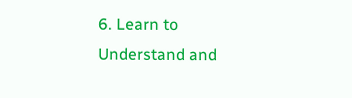6. Learn to Understand and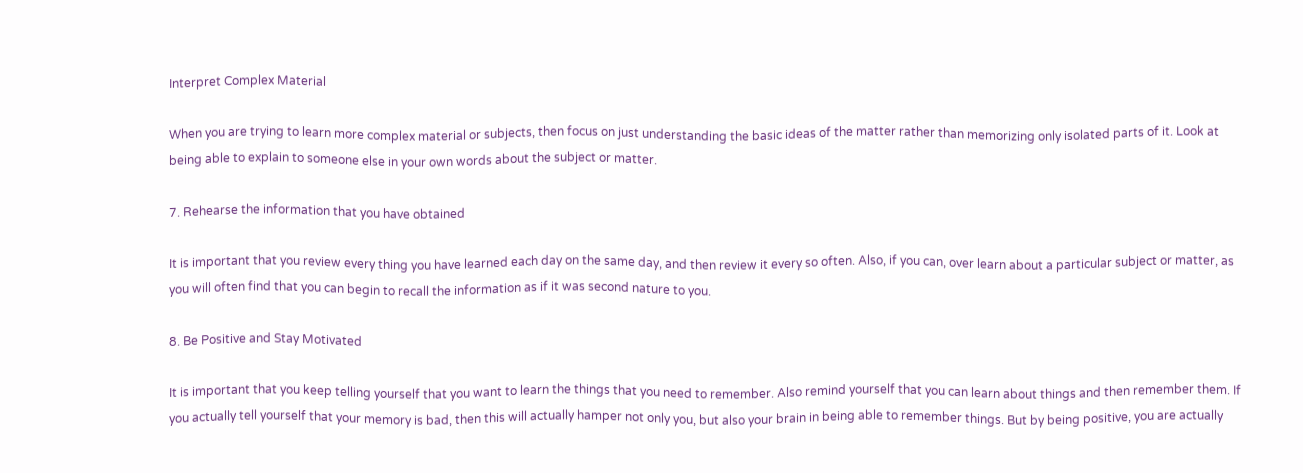Interpret Complex Material

When you are trying to learn more complex material or subjects, then focus on just understanding the basic ideas of the matter rather than memorizing only isolated parts of it. Look at being able to explain to someone else in your own words about the subject or matter.

7. Rehearse the information that you have obtained

It is important that you review every thing you have learned each day on the same day, and then review it every so often. Also, if you can, over learn about a particular subject or matter, as you will often find that you can begin to recall the information as if it was second nature to you.

8. Be Positive and Stay Motivated

It is important that you keep telling yourself that you want to learn the things that you need to remember. Also remind yourself that you can learn about things and then remember them. If you actually tell yourself that your memory is bad, then this will actually hamper not only you, but also your brain in being able to remember things. But by being positive, you are actually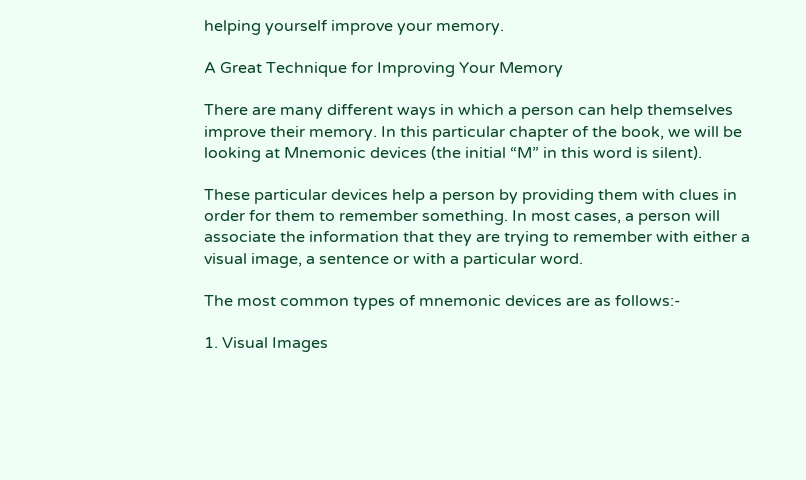helping yourself improve your memory.

A Great Technique for Improving Your Memory

There are many different ways in which a person can help themselves improve their memory. In this particular chapter of the book, we will be looking at Mnemonic devices (the initial “M” in this word is silent).

These particular devices help a person by providing them with clues in order for them to remember something. In most cases, a person will associate the information that they are trying to remember with either a visual image, a sentence or with a particular word.

The most common types of mnemonic devices are as follows:-

1. Visual Images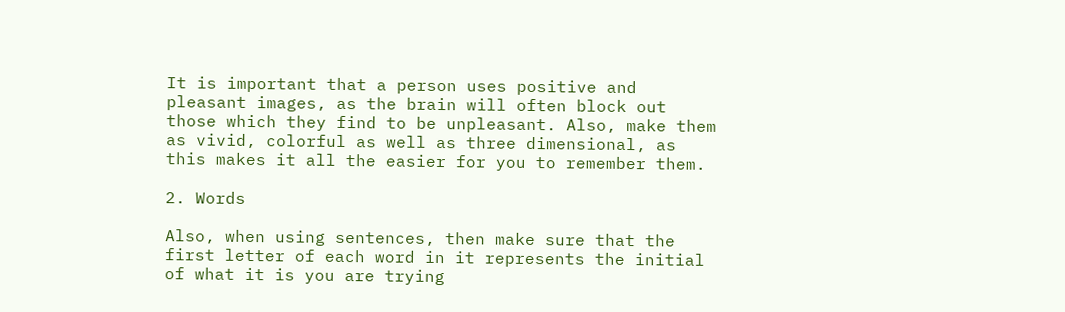It is important that a person uses positive and pleasant images, as the brain will often block out those which they find to be unpleasant. Also, make them as vivid, colorful as well as three dimensional, as this makes it all the easier for you to remember them.

2. Words

Also, when using sentences, then make sure that the first letter of each word in it represents the initial of what it is you are trying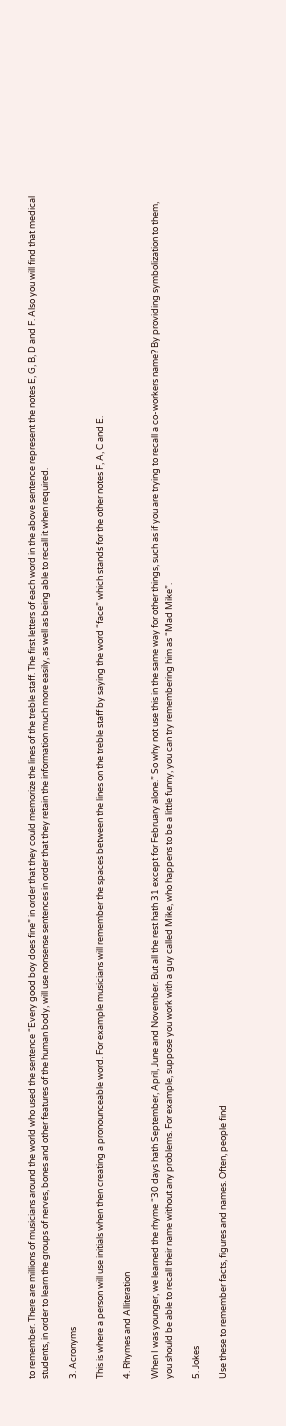to remember. There are millions of musicians around the world who used the sentence “Every good boy does fine” in order that they could memorize the lines of the treble staff. The first letters of each word in the above sentence represent the notes E, G, B, D and F. Also you will find that medical students, in order to learn the groups of nerves, bones and other features of the human body, will use nonsense sentences in order that they retain the information much more easily, as well as being able to recall it when required.

3. Acronyms

This is where a person will use initials when then creating a pronounceable word. For example musicians will remember the spaces between the lines on the treble staff by saying the word “face” which stands for the other notes F, A, C and E.

4. Rhymes and Alliteration

When I was younger, we learned the rhyme “30 days hath September, April, June and November. But all the rest hath 31 except for February alone.” So why not use this in the same way for other things, such as if you are trying to recall a co-workers name? By providing symbolization to them, you should be able to recall their name without any problems. For example, suppose you work with a guy called Mike, who happens to be a little funny, you can try remembering him as “Mad Mike”.

5. Jokes

Use these to remember facts, figures and names. Often, people find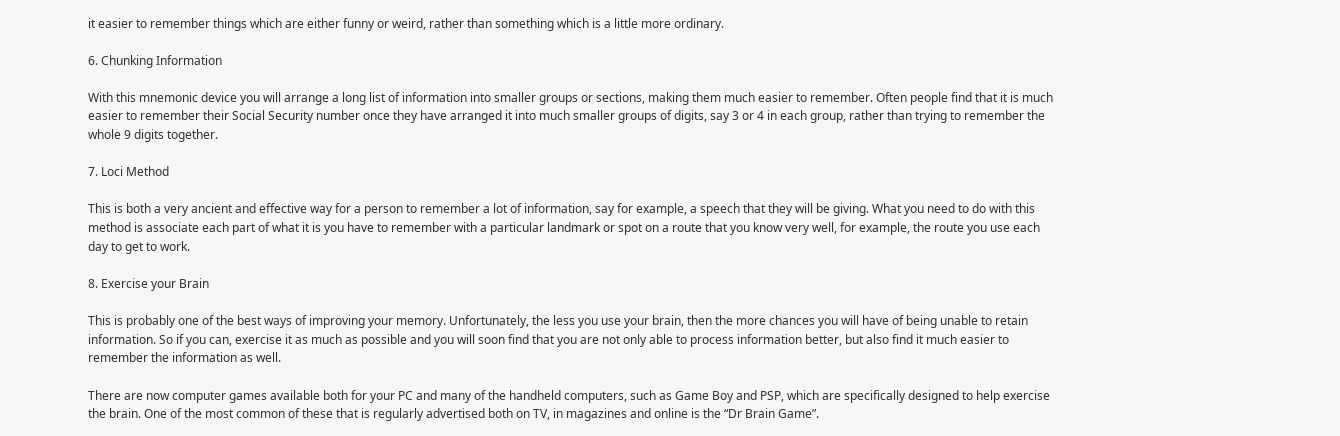it easier to remember things which are either funny or weird, rather than something which is a little more ordinary.

6. Chunking Information

With this mnemonic device you will arrange a long list of information into smaller groups or sections, making them much easier to remember. Often people find that it is much easier to remember their Social Security number once they have arranged it into much smaller groups of digits, say 3 or 4 in each group, rather than trying to remember the whole 9 digits together.

7. Loci Method

This is both a very ancient and effective way for a person to remember a lot of information, say for example, a speech that they will be giving. What you need to do with this method is associate each part of what it is you have to remember with a particular landmark or spot on a route that you know very well, for example, the route you use each day to get to work.

8. Exercise your Brain

This is probably one of the best ways of improving your memory. Unfortunately, the less you use your brain, then the more chances you will have of being unable to retain information. So if you can, exercise it as much as possible and you will soon find that you are not only able to process information better, but also find it much easier to remember the information as well.

There are now computer games available both for your PC and many of the handheld computers, such as Game Boy and PSP, which are specifically designed to help exercise the brain. One of the most common of these that is regularly advertised both on TV, in magazines and online is the “Dr Brain Game”.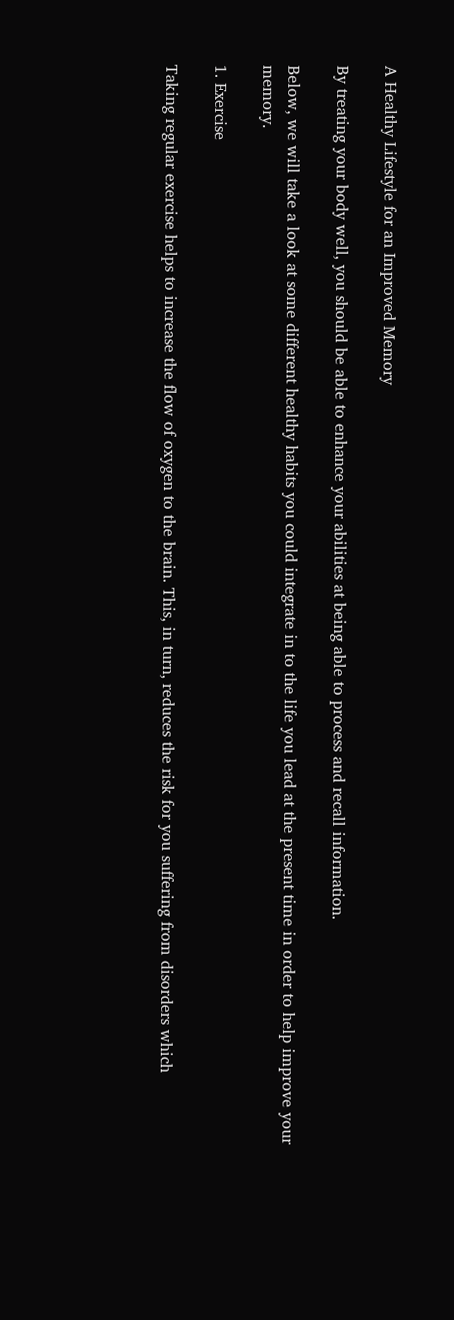A Healthy Lifestyle for an Improved Memory

By treating your body well, you should be able to enhance your abilities at being able to process and recall information.

Below, we will take a look at some different healthy habits you could integrate in to the life you lead at the present time in order to help improve your memory.

1. Exercise

Taking regular exercise helps to increase the flow of oxygen to the brain. This, in turn, reduces the risk for you suffering from disorders which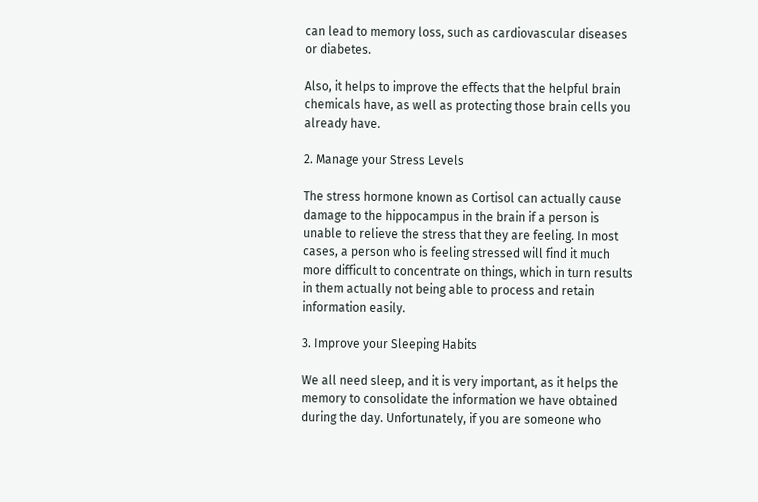can lead to memory loss, such as cardiovascular diseases or diabetes.

Also, it helps to improve the effects that the helpful brain chemicals have, as well as protecting those brain cells you already have.

2. Manage your Stress Levels

The stress hormone known as Cortisol can actually cause damage to the hippocampus in the brain if a person is unable to relieve the stress that they are feeling. In most cases, a person who is feeling stressed will find it much more difficult to concentrate on things, which in turn results in them actually not being able to process and retain information easily.

3. Improve your Sleeping Habits

We all need sleep, and it is very important, as it helps the memory to consolidate the information we have obtained during the day. Unfortunately, if you are someone who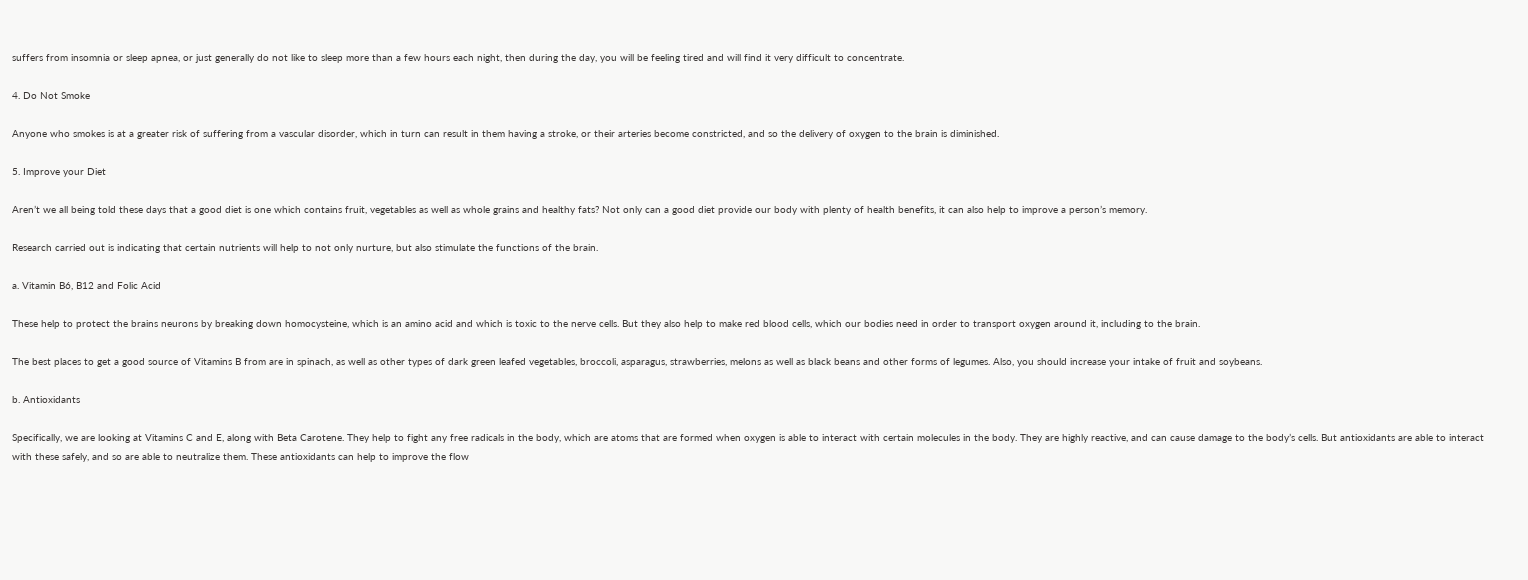suffers from insomnia or sleep apnea, or just generally do not like to sleep more than a few hours each night, then during the day, you will be feeling tired and will find it very difficult to concentrate.

4. Do Not Smoke

Anyone who smokes is at a greater risk of suffering from a vascular disorder, which in turn can result in them having a stroke, or their arteries become constricted, and so the delivery of oxygen to the brain is diminished.

5. Improve your Diet

Aren’t we all being told these days that a good diet is one which contains fruit, vegetables as well as whole grains and healthy fats? Not only can a good diet provide our body with plenty of health benefits, it can also help to improve a person’s memory.

Research carried out is indicating that certain nutrients will help to not only nurture, but also stimulate the functions of the brain.

a. Vitamin B6, B12 and Folic Acid

These help to protect the brains neurons by breaking down homocysteine, which is an amino acid and which is toxic to the nerve cells. But they also help to make red blood cells, which our bodies need in order to transport oxygen around it, including to the brain.

The best places to get a good source of Vitamins B from are in spinach, as well as other types of dark green leafed vegetables, broccoli, asparagus, strawberries, melons as well as black beans and other forms of legumes. Also, you should increase your intake of fruit and soybeans.

b. Antioxidants

Specifically, we are looking at Vitamins C and E, along with Beta Carotene. They help to fight any free radicals in the body, which are atoms that are formed when oxygen is able to interact with certain molecules in the body. They are highly reactive, and can cause damage to the body’s cells. But antioxidants are able to interact with these safely, and so are able to neutralize them. These antioxidants can help to improve the flow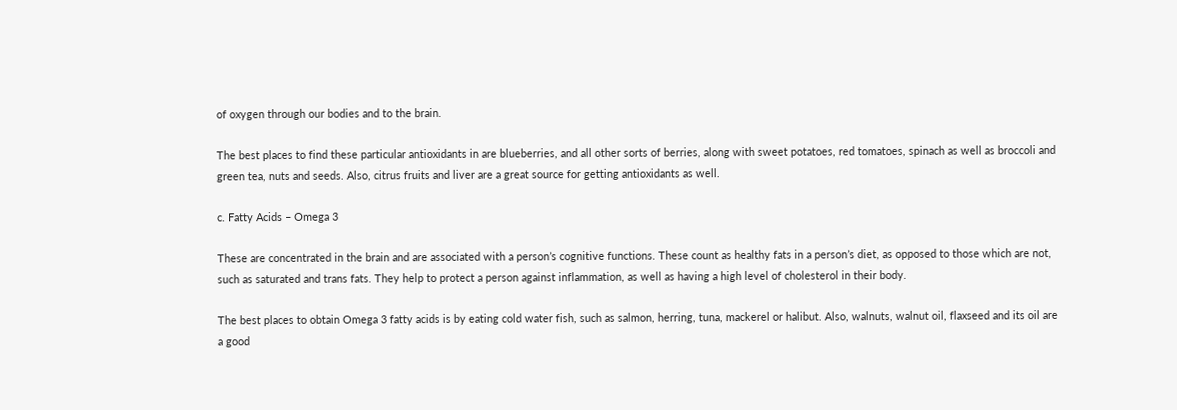of oxygen through our bodies and to the brain.

The best places to find these particular antioxidants in are blueberries, and all other sorts of berries, along with sweet potatoes, red tomatoes, spinach as well as broccoli and green tea, nuts and seeds. Also, citrus fruits and liver are a great source for getting antioxidants as well.

c. Fatty Acids – Omega 3

These are concentrated in the brain and are associated with a person’s cognitive functions. These count as healthy fats in a person’s diet, as opposed to those which are not, such as saturated and trans fats. They help to protect a person against inflammation, as well as having a high level of cholesterol in their body.

The best places to obtain Omega 3 fatty acids is by eating cold water fish, such as salmon, herring, tuna, mackerel or halibut. Also, walnuts, walnut oil, flaxseed and its oil are a good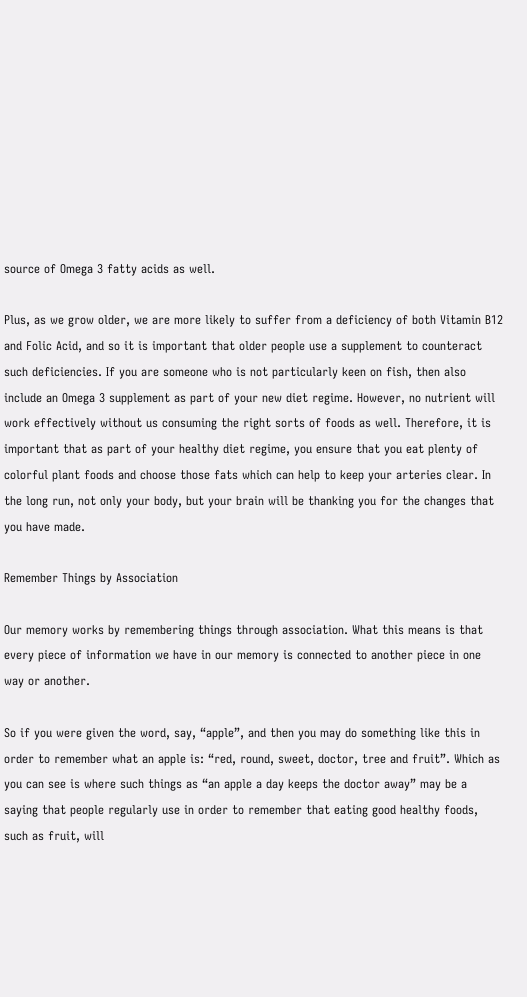source of Omega 3 fatty acids as well.

Plus, as we grow older, we are more likely to suffer from a deficiency of both Vitamin B12 and Folic Acid, and so it is important that older people use a supplement to counteract such deficiencies. If you are someone who is not particularly keen on fish, then also include an Omega 3 supplement as part of your new diet regime. However, no nutrient will work effectively without us consuming the right sorts of foods as well. Therefore, it is important that as part of your healthy diet regime, you ensure that you eat plenty of colorful plant foods and choose those fats which can help to keep your arteries clear. In the long run, not only your body, but your brain will be thanking you for the changes that you have made.

Remember Things by Association

Our memory works by remembering things through association. What this means is that every piece of information we have in our memory is connected to another piece in one way or another.

So if you were given the word, say, “apple”, and then you may do something like this in order to remember what an apple is: “red, round, sweet, doctor, tree and fruit”. Which as you can see is where such things as “an apple a day keeps the doctor away” may be a saying that people regularly use in order to remember that eating good healthy foods, such as fruit, will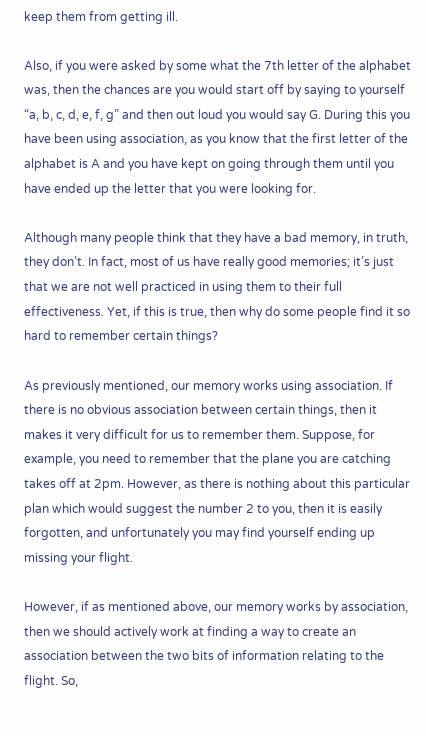keep them from getting ill.

Also, if you were asked by some what the 7th letter of the alphabet was, then the chances are you would start off by saying to yourself “a, b, c, d, e, f, g” and then out loud you would say G. During this you have been using association, as you know that the first letter of the alphabet is A and you have kept on going through them until you have ended up the letter that you were looking for.

Although many people think that they have a bad memory, in truth, they don’t. In fact, most of us have really good memories; it’s just that we are not well practiced in using them to their full effectiveness. Yet, if this is true, then why do some people find it so hard to remember certain things?

As previously mentioned, our memory works using association. If there is no obvious association between certain things, then it makes it very difficult for us to remember them. Suppose, for example, you need to remember that the plane you are catching takes off at 2pm. However, as there is nothing about this particular plan which would suggest the number 2 to you, then it is easily forgotten, and unfortunately you may find yourself ending up missing your flight.

However, if as mentioned above, our memory works by association, then we should actively work at finding a way to create an association between the two bits of information relating to the flight. So,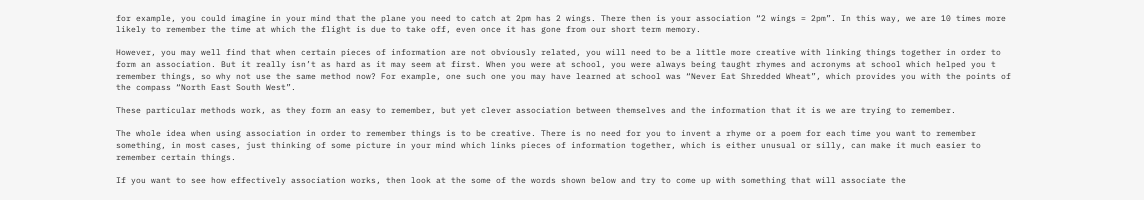for example, you could imagine in your mind that the plane you need to catch at 2pm has 2 wings. There then is your association “2 wings = 2pm”. In this way, we are 10 times more likely to remember the time at which the flight is due to take off, even once it has gone from our short term memory.

However, you may well find that when certain pieces of information are not obviously related, you will need to be a little more creative with linking things together in order to form an association. But it really isn’t as hard as it may seem at first. When you were at school, you were always being taught rhymes and acronyms at school which helped you t remember things, so why not use the same method now? For example, one such one you may have learned at school was “Never Eat Shredded Wheat”, which provides you with the points of the compass “North East South West”.

These particular methods work, as they form an easy to remember, but yet clever association between themselves and the information that it is we are trying to remember.

The whole idea when using association in order to remember things is to be creative. There is no need for you to invent a rhyme or a poem for each time you want to remember something, in most cases, just thinking of some picture in your mind which links pieces of information together, which is either unusual or silly, can make it much easier to remember certain things.

If you want to see how effectively association works, then look at the some of the words shown below and try to come up with something that will associate the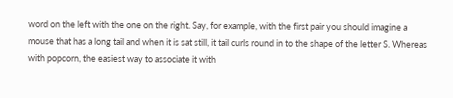word on the left with the one on the right. Say, for example, with the first pair you should imagine a mouse that has a long tail and when it is sat still, it tail curls round in to the shape of the letter S. Whereas with popcorn, the easiest way to associate it with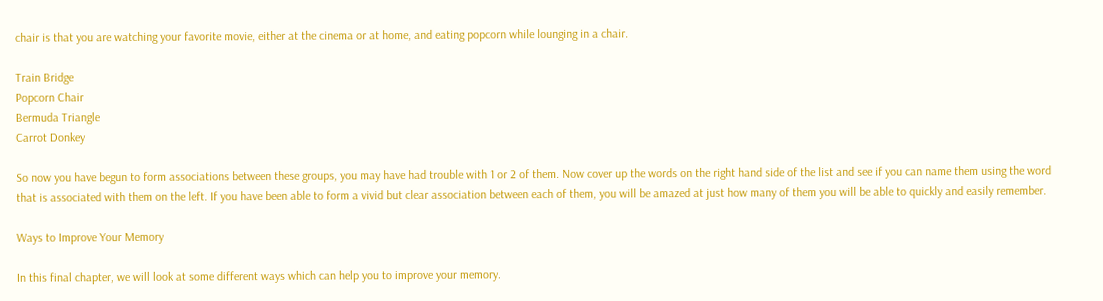chair is that you are watching your favorite movie, either at the cinema or at home, and eating popcorn while lounging in a chair.

Train Bridge
Popcorn Chair
Bermuda Triangle
Carrot Donkey

So now you have begun to form associations between these groups, you may have had trouble with 1 or 2 of them. Now cover up the words on the right hand side of the list and see if you can name them using the word that is associated with them on the left. If you have been able to form a vivid but clear association between each of them, you will be amazed at just how many of them you will be able to quickly and easily remember.

Ways to Improve Your Memory

In this final chapter, we will look at some different ways which can help you to improve your memory.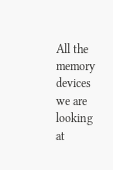All the memory devices we are looking at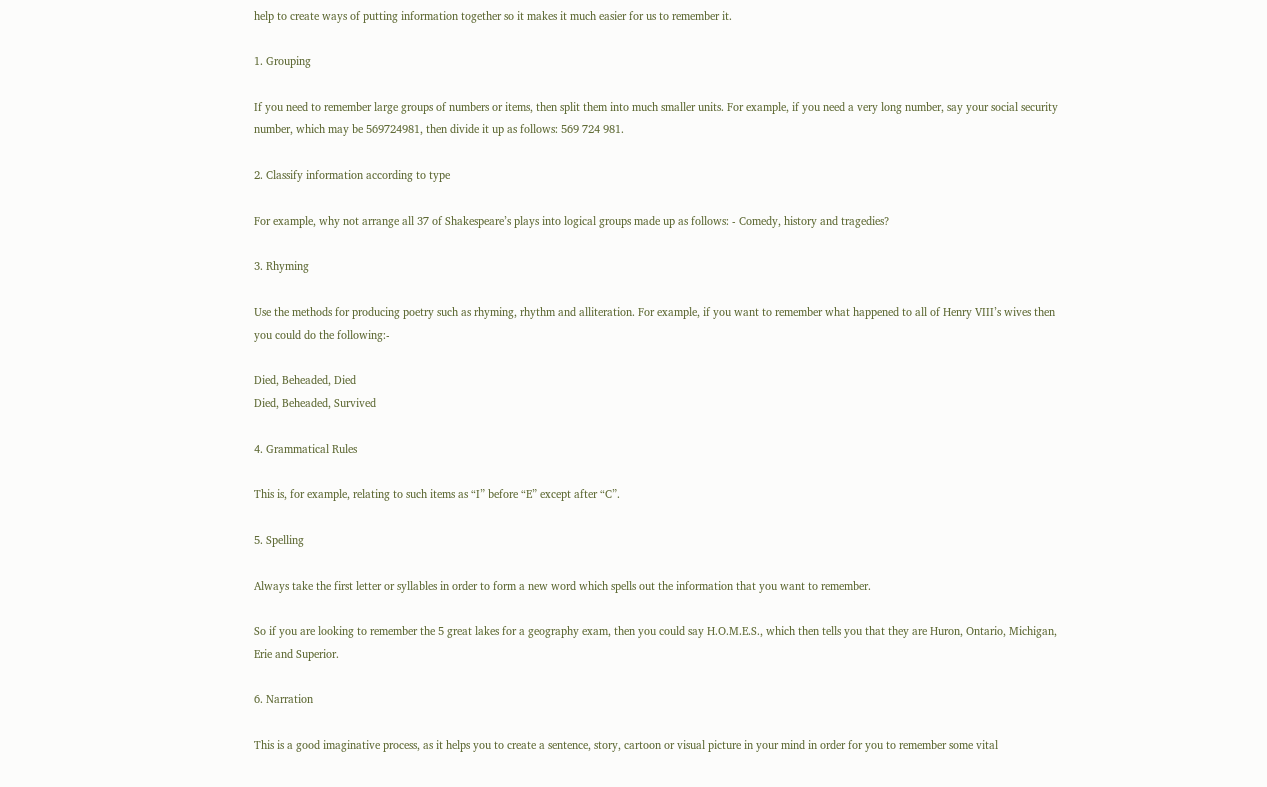help to create ways of putting information together so it makes it much easier for us to remember it.

1. Grouping

If you need to remember large groups of numbers or items, then split them into much smaller units. For example, if you need a very long number, say your social security number, which may be 569724981, then divide it up as follows: 569 724 981.

2. Classify information according to type

For example, why not arrange all 37 of Shakespeare’s plays into logical groups made up as follows: - Comedy, history and tragedies?

3. Rhyming

Use the methods for producing poetry such as rhyming, rhythm and alliteration. For example, if you want to remember what happened to all of Henry VIII’s wives then you could do the following:-

Died, Beheaded, Died
Died, Beheaded, Survived

4. Grammatical Rules

This is, for example, relating to such items as “I” before “E” except after “C”.

5. Spelling

Always take the first letter or syllables in order to form a new word which spells out the information that you want to remember.

So if you are looking to remember the 5 great lakes for a geography exam, then you could say H.O.M.E.S., which then tells you that they are Huron, Ontario, Michigan, Erie and Superior.

6. Narration

This is a good imaginative process, as it helps you to create a sentence, story, cartoon or visual picture in your mind in order for you to remember some vital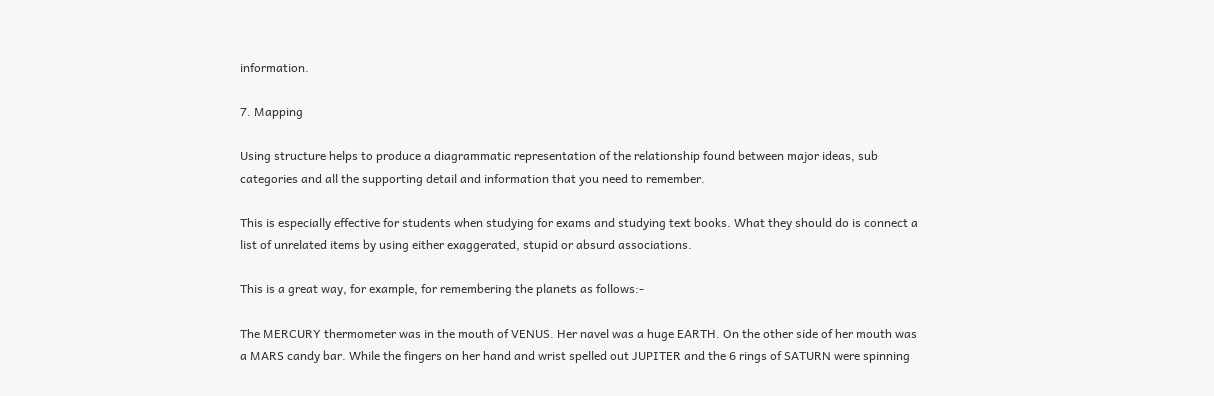information.

7. Mapping

Using structure helps to produce a diagrammatic representation of the relationship found between major ideas, sub categories and all the supporting detail and information that you need to remember.

This is especially effective for students when studying for exams and studying text books. What they should do is connect a list of unrelated items by using either exaggerated, stupid or absurd associations.

This is a great way, for example, for remembering the planets as follows:-

The MERCURY thermometer was in the mouth of VENUS. Her navel was a huge EARTH. On the other side of her mouth was a MARS candy bar. While the fingers on her hand and wrist spelled out JUPITER and the 6 rings of SATURN were spinning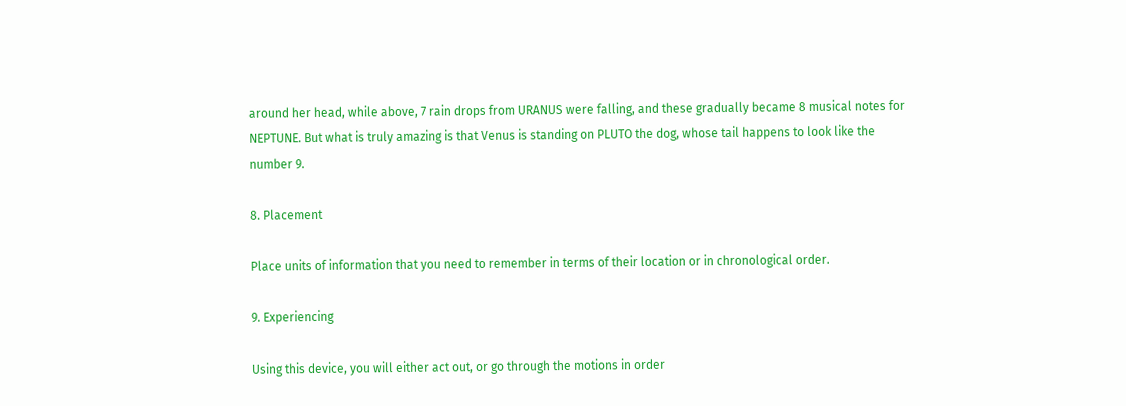around her head, while above, 7 rain drops from URANUS were falling, and these gradually became 8 musical notes for NEPTUNE. But what is truly amazing is that Venus is standing on PLUTO the dog, whose tail happens to look like the number 9.

8. Placement

Place units of information that you need to remember in terms of their location or in chronological order.

9. Experiencing

Using this device, you will either act out, or go through the motions in order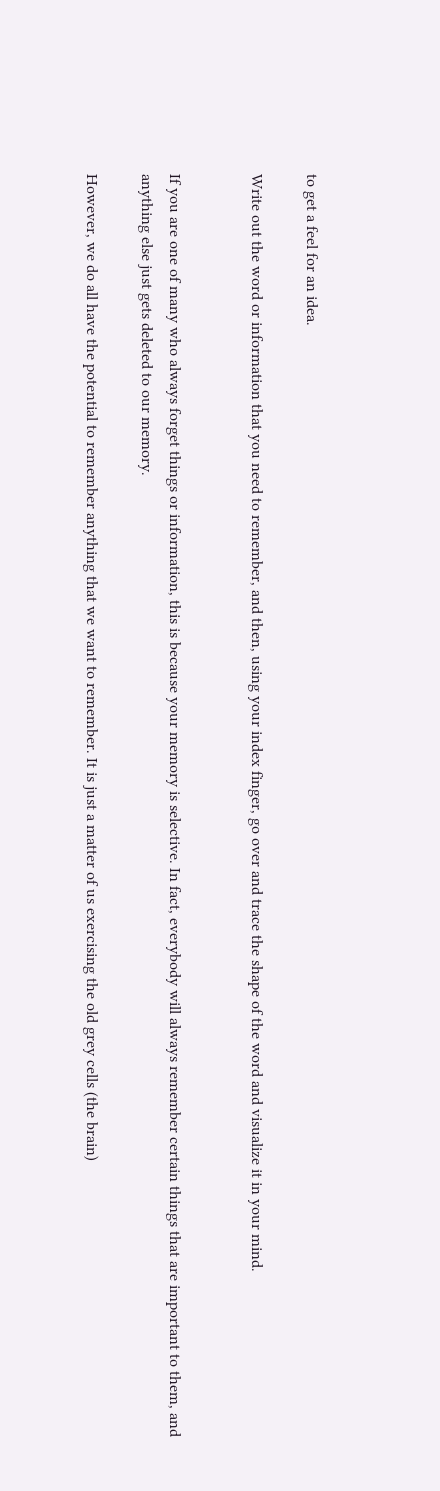to get a feel for an idea.

Write out the word or information that you need to remember, and then, using your index finger, go over and trace the shape of the word and visualize it in your mind.


If you are one of many who always forget things or information, this is because your memory is selective. In fact, everybody will always remember certain things that are important to them, and anything else just gets deleted to our memory.

However, we do all have the potential to remember anything that we want to remember. It is just a matter of us exercising the old grey cells (the brain)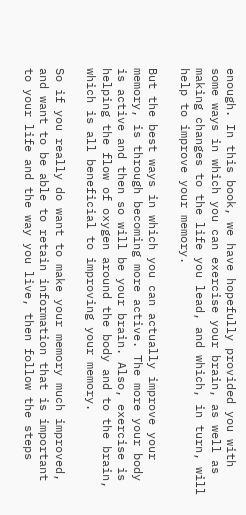enough. In this book, we have hopefully provided you with some ways in which you can exercise your brain, as well as making changes to the life you lead, and which, in turn, will help to improve your memory.

But the best ways in which you can actually improve your memory, is through becoming more active. The more your body is active and then so will be your brain. Also, exercise is helping the flow of oxygen around the body and to the brain, which is all beneficial to improving your memory.

So if you really do want to make your memory much improved, and want to be able to retain information that is important to your life and the way you live, then follow the steps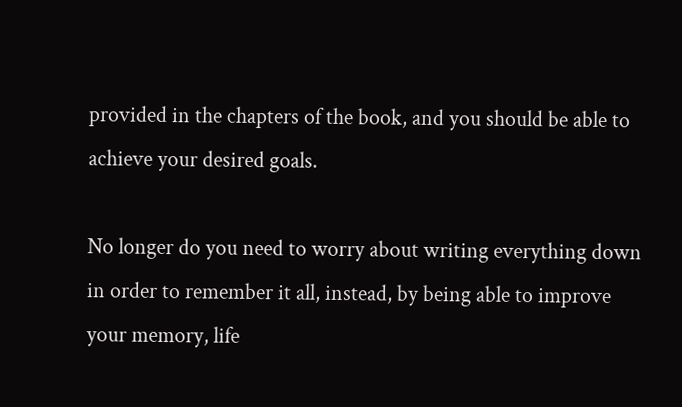provided in the chapters of the book, and you should be able to achieve your desired goals.

No longer do you need to worry about writing everything down in order to remember it all, instead, by being able to improve your memory, life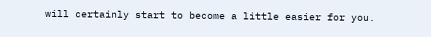will certainly start to become a little easier for you.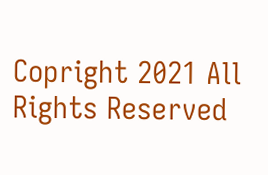Copright 2021 All Rights Reserved